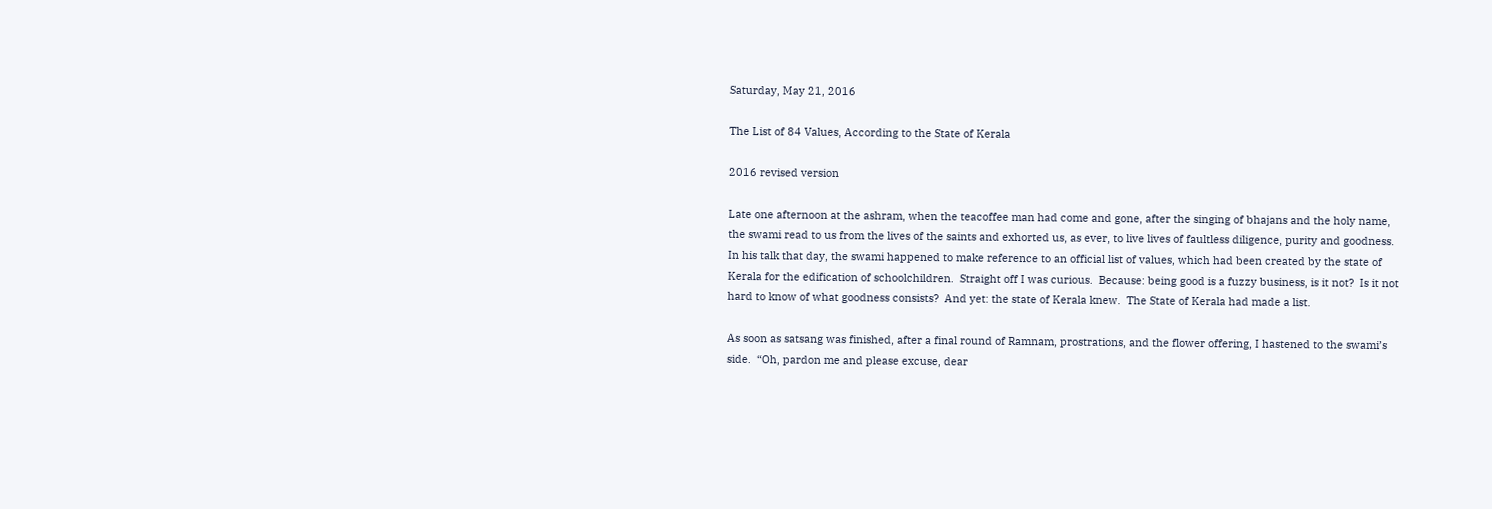Saturday, May 21, 2016

The List of 84 Values, According to the State of Kerala

2016 revised version

Late one afternoon at the ashram, when the teacoffee man had come and gone, after the singing of bhajans and the holy name, the swami read to us from the lives of the saints and exhorted us, as ever, to live lives of faultless diligence, purity and goodness.  In his talk that day, the swami happened to make reference to an official list of values, which had been created by the state of Kerala for the edification of schoolchildren.  Straight off I was curious.  Because: being good is a fuzzy business, is it not?  Is it not hard to know of what goodness consists?  And yet: the state of Kerala knew.  The State of Kerala had made a list.

As soon as satsang was finished, after a final round of Ramnam, prostrations, and the flower offering, I hastened to the swami’s side.  “Oh, pardon me and please excuse, dear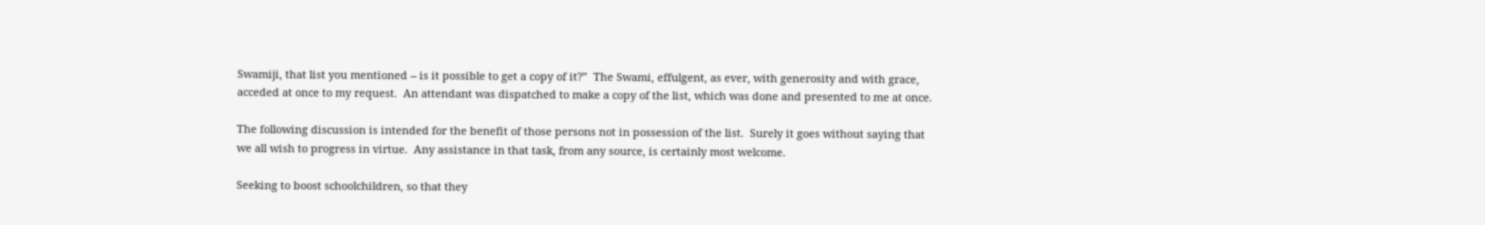Swamiji, that list you mentioned -- is it possible to get a copy of it?”  The Swami, effulgent, as ever, with generosity and with grace, acceded at once to my request.  An attendant was dispatched to make a copy of the list, which was done and presented to me at once.

The following discussion is intended for the benefit of those persons not in possession of the list.  Surely it goes without saying that we all wish to progress in virtue.  Any assistance in that task, from any source, is certainly most welcome.

Seeking to boost schoolchildren, so that they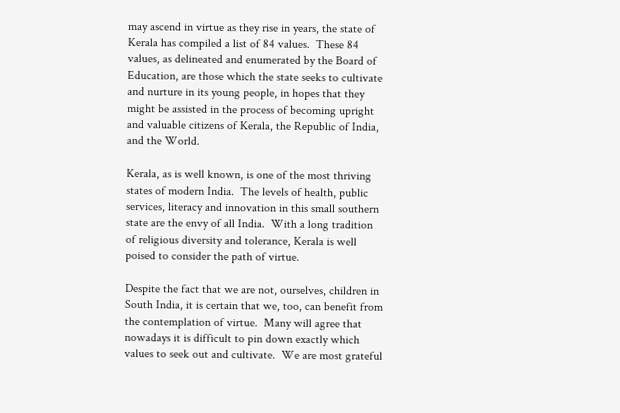may ascend in virtue as they rise in years, the state of Kerala has compiled a list of 84 values.  These 84 values, as delineated and enumerated by the Board of Education, are those which the state seeks to cultivate and nurture in its young people, in hopes that they might be assisted in the process of becoming upright and valuable citizens of Kerala, the Republic of India, and the World.

Kerala, as is well known, is one of the most thriving states of modern India.  The levels of health, public services, literacy and innovation in this small southern state are the envy of all India.  With a long tradition of religious diversity and tolerance, Kerala is well poised to consider the path of virtue.

Despite the fact that we are not, ourselves, children in South India, it is certain that we, too, can benefit from the contemplation of virtue.  Many will agree that nowadays it is difficult to pin down exactly which values to seek out and cultivate.  We are most grateful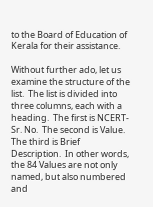to the Board of Education of Kerala for their assistance.

Without further ado, let us examine the structure of the list.  The list is divided into three columns, each with a heading.  The first is NCERT- Sr. No.  The second is Value.  The third is Brief Description.  In other words, the 84 Values are not only named, but also numbered and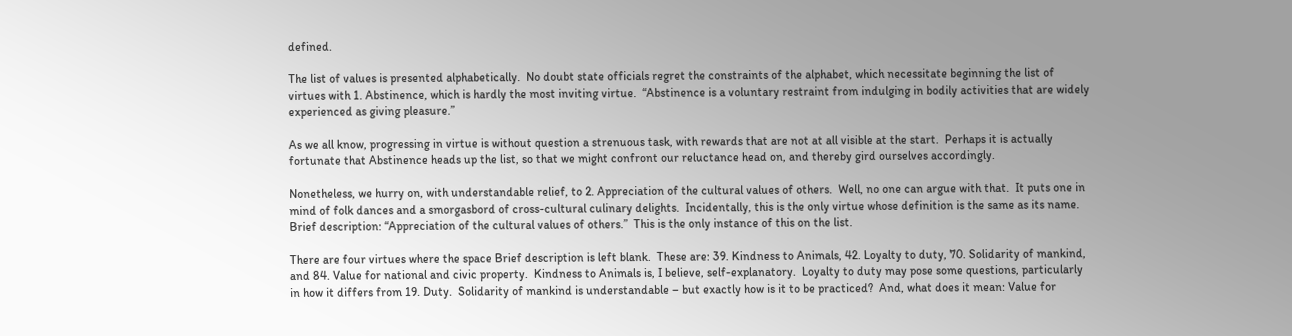defined.

The list of values is presented alphabetically.  No doubt state officials regret the constraints of the alphabet, which necessitate beginning the list of virtues with 1. Abstinence, which is hardly the most inviting virtue.  “Abstinence is a voluntary restraint from indulging in bodily activities that are widely experienced as giving pleasure.”

As we all know, progressing in virtue is without question a strenuous task, with rewards that are not at all visible at the start.  Perhaps it is actually fortunate that Abstinence heads up the list, so that we might confront our reluctance head on, and thereby gird ourselves accordingly.

Nonetheless, we hurry on, with understandable relief, to 2. Appreciation of the cultural values of others.  Well, no one can argue with that.  It puts one in mind of folk dances and a smorgasbord of cross-cultural culinary delights.  Incidentally, this is the only virtue whose definition is the same as its name.  Brief description: “Appreciation of the cultural values of others.”  This is the only instance of this on the list.

There are four virtues where the space Brief description is left blank.  These are: 39. Kindness to Animals, 42. Loyalty to duty, 70. Solidarity of mankind, and 84. Value for national and civic property.  Kindness to Animals is, I believe, self-explanatory.  Loyalty to duty may pose some questions, particularly in how it differs from 19. Duty.  Solidarity of mankind is understandable – but exactly how is it to be practiced?  And, what does it mean: Value for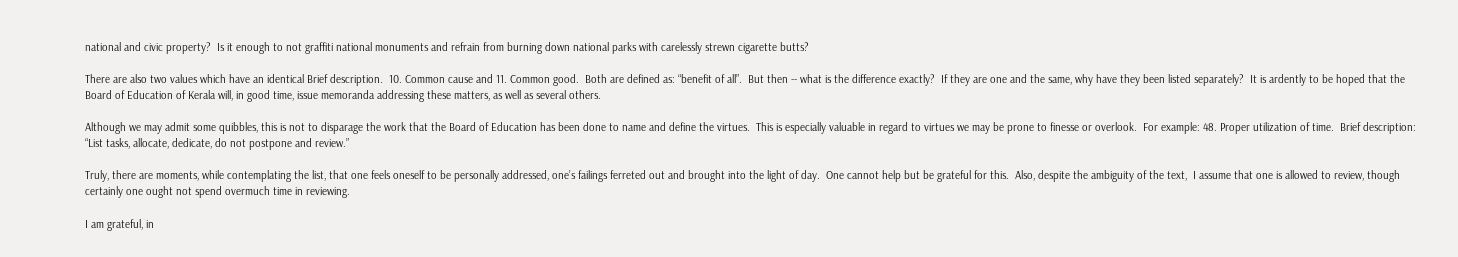national and civic property?  Is it enough to not graffiti national monuments and refrain from burning down national parks with carelessly strewn cigarette butts?

There are also two values which have an identical Brief description.  10. Common cause and 11. Common good.  Both are defined as: “benefit of all”.  But then -- what is the difference exactly?  If they are one and the same, why have they been listed separately?  It is ardently to be hoped that the Board of Education of Kerala will, in good time, issue memoranda addressing these matters, as well as several others.

Although we may admit some quibbles, this is not to disparage the work that the Board of Education has been done to name and define the virtues.  This is especially valuable in regard to virtues we may be prone to finesse or overlook.  For example: 48. Proper utilization of time.  Brief description: “List tasks, allocate, dedicate, do not postpone and review.”

Truly, there are moments, while contemplating the list, that one feels oneself to be personally addressed, one’s failings ferreted out and brought into the light of day.  One cannot help but be grateful for this.  Also, despite the ambiguity of the text,  I assume that one is allowed to review, though certainly one ought not spend overmuch time in reviewing.

I am grateful, in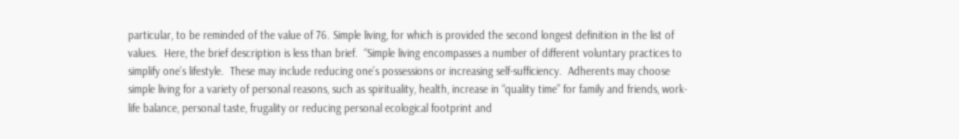particular, to be reminded of the value of 76. Simple living, for which is provided the second longest definition in the list of values.  Here, the brief description is less than brief.  “Simple living encompasses a number of different voluntary practices to simplify one’s lifestyle.  These may include reducing one’s possessions or increasing self-sufficiency.  Adherents may choose simple living for a variety of personal reasons, such as spirituality, health, increase in “quality time” for family and friends, work-life balance, personal taste, frugality or reducing personal ecological footprint and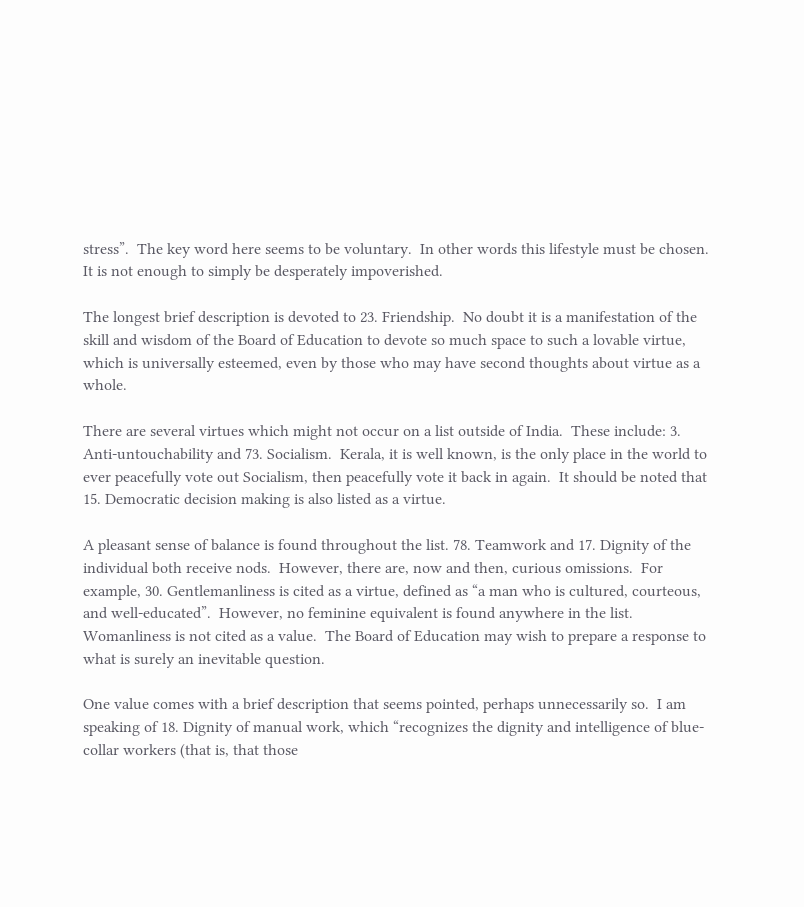stress”.  The key word here seems to be voluntary.  In other words this lifestyle must be chosen.  It is not enough to simply be desperately impoverished.

The longest brief description is devoted to 23. Friendship.  No doubt it is a manifestation of the skill and wisdom of the Board of Education to devote so much space to such a lovable virtue, which is universally esteemed, even by those who may have second thoughts about virtue as a whole.

There are several virtues which might not occur on a list outside of India.  These include: 3. Anti-untouchability and 73. Socialism.  Kerala, it is well known, is the only place in the world to ever peacefully vote out Socialism, then peacefully vote it back in again.  It should be noted that 15. Democratic decision making is also listed as a virtue.

A pleasant sense of balance is found throughout the list. 78. Teamwork and 17. Dignity of the individual both receive nods.  However, there are, now and then, curious omissions.  For example, 30. Gentlemanliness is cited as a virtue, defined as “a man who is cultured, courteous, and well-educated”.  However, no feminine equivalent is found anywhere in the list.  Womanliness is not cited as a value.  The Board of Education may wish to prepare a response to what is surely an inevitable question.

One value comes with a brief description that seems pointed, perhaps unnecessarily so.  I am speaking of 18. Dignity of manual work, which “recognizes the dignity and intelligence of blue-collar workers (that is, that those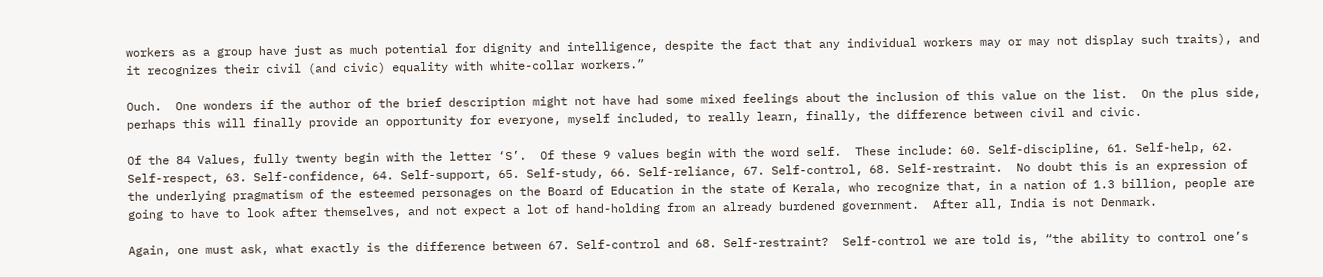workers as a group have just as much potential for dignity and intelligence, despite the fact that any individual workers may or may not display such traits), and it recognizes their civil (and civic) equality with white-collar workers.”

Ouch.  One wonders if the author of the brief description might not have had some mixed feelings about the inclusion of this value on the list.  On the plus side, perhaps this will finally provide an opportunity for everyone, myself included, to really learn, finally, the difference between civil and civic.

Of the 84 Values, fully twenty begin with the letter ‘S’.  Of these 9 values begin with the word self.  These include: 60. Self-discipline, 61. Self-help, 62. Self-respect, 63. Self-confidence, 64. Self-support, 65. Self-study, 66. Self-reliance, 67. Self-control, 68. Self-restraint.  No doubt this is an expression of the underlying pragmatism of the esteemed personages on the Board of Education in the state of Kerala, who recognize that, in a nation of 1.3 billion, people are going to have to look after themselves, and not expect a lot of hand-holding from an already burdened government.  After all, India is not Denmark.

Again, one must ask, what exactly is the difference between 67. Self-control and 68. Self-restraint?  Self-control we are told is, “the ability to control one’s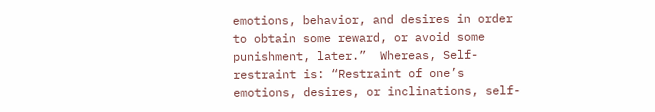emotions, behavior, and desires in order to obtain some reward, or avoid some punishment, later.”  Whereas, Self-restraint is: “Restraint of one’s emotions, desires, or inclinations, self-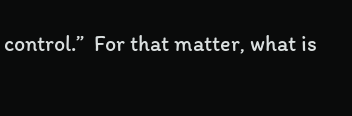control.”  For that matter, what is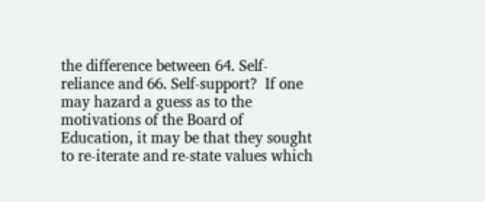the difference between 64. Self-reliance and 66. Self-support?  If one may hazard a guess as to the motivations of the Board of Education, it may be that they sought to re-iterate and re-state values which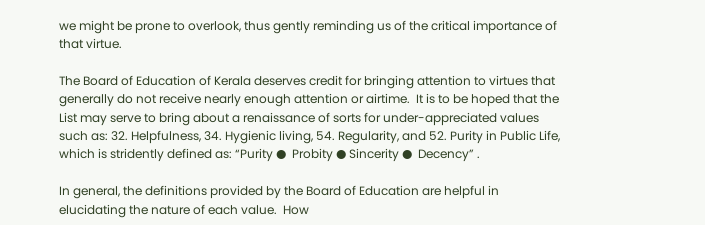we might be prone to overlook, thus gently reminding us of the critical importance of that virtue.

The Board of Education of Kerala deserves credit for bringing attention to virtues that generally do not receive nearly enough attention or airtime.  It is to be hoped that the List may serve to bring about a renaissance of sorts for under-appreciated values such as: 32. Helpfulness, 34. Hygienic living, 54. Regularity, and 52. Purity in Public Life, which is stridently defined as: “Purity ●  Probity ● Sincerity ●  Decency” .

In general, the definitions provided by the Board of Education are helpful in elucidating the nature of each value.  How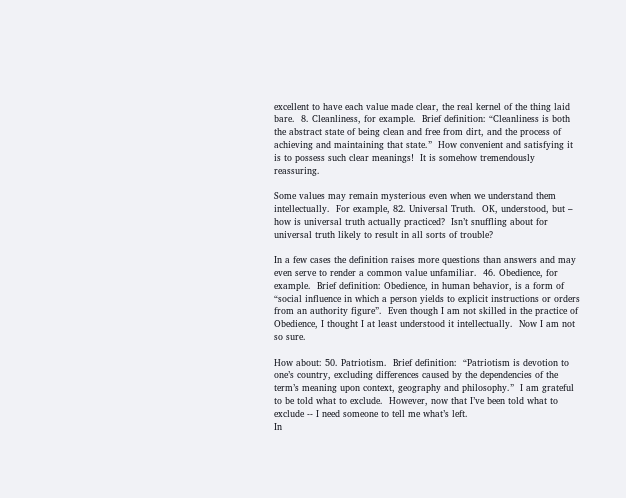excellent to have each value made clear, the real kernel of the thing laid bare.  8. Cleanliness, for example.  Brief definition: “Cleanliness is both the abstract state of being clean and free from dirt, and the process of achieving and maintaining that state.”  How convenient and satisfying it is to possess such clear meanings!  It is somehow tremendously reassuring.

Some values may remain mysterious even when we understand them intellectually.  For example, 82. Universal Truth.  OK, understood, but – how is universal truth actually practiced?  Isn’t snuffling about for universal truth likely to result in all sorts of trouble?

In a few cases the definition raises more questions than answers and may even serve to render a common value unfamiliar.  46. Obedience, for example.  Brief definition: Obedience, in human behavior, is a form of “social influence in which a person yields to explicit instructions or orders from an authority figure”.  Even though I am not skilled in the practice of Obedience, I thought I at least understood it intellectually.  Now I am not so sure.

How about: 50. Patriotism.  Brief definition:  “Patriotism is devotion to one’s country, excluding differences caused by the dependencies of the term’s meaning upon context, geography and philosophy.”  I am grateful to be told what to exclude.  However, now that I’ve been told what to exclude -- I need someone to tell me what’s left.
In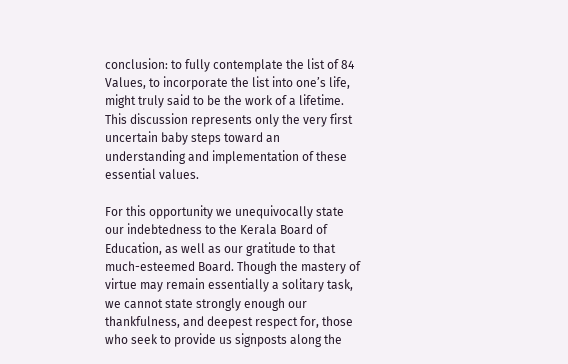conclusion: to fully contemplate the list of 84 Values, to incorporate the list into one’s life, might truly said to be the work of a lifetime.  This discussion represents only the very first uncertain baby steps toward an understanding and implementation of these essential values.

For this opportunity we unequivocally state our indebtedness to the Kerala Board of Education, as well as our gratitude to that much-esteemed Board. Though the mastery of virtue may remain essentially a solitary task, we cannot state strongly enough our thankfulness, and deepest respect for, those who seek to provide us signposts along the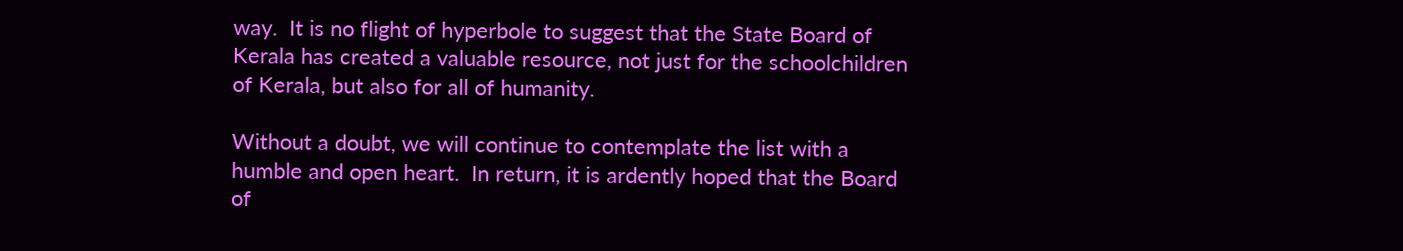way.  It is no flight of hyperbole to suggest that the State Board of Kerala has created a valuable resource, not just for the schoolchildren of Kerala, but also for all of humanity.

Without a doubt, we will continue to contemplate the list with a humble and open heart.  In return, it is ardently hoped that the Board of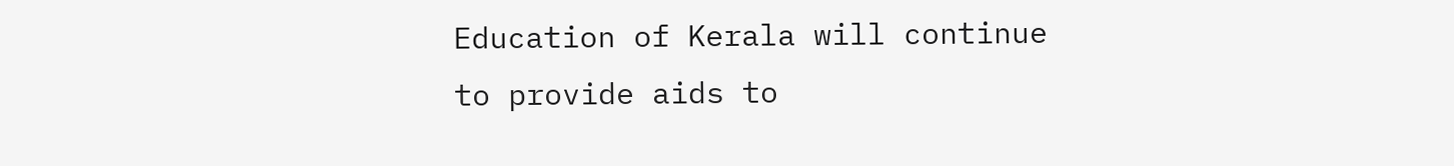Education of Kerala will continue to provide aids to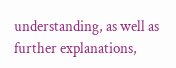understanding, as well as further explanations,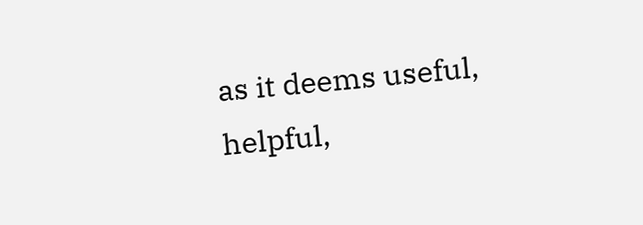as it deems useful, helpful,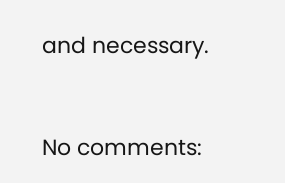and necessary.


No comments: